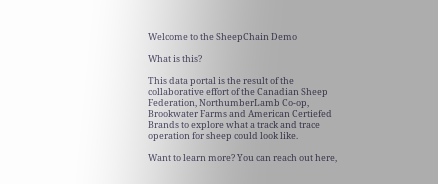Welcome to the SheepChain Demo

What is this?

This data portal is the result of the collaborative effort of the Canadian Sheep Federation, NorthumberLamb Co-op, Brookwater Farms and American Certiefed Brands to explore what a track and trace operation for sheep could look like.

Want to learn more? You can reach out here,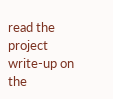read the project write-up on the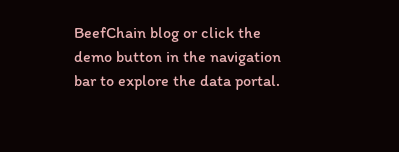BeefChain blog or click the demo button in the navigation bar to explore the data portal.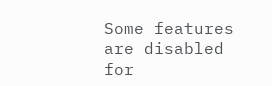Some features are disabled for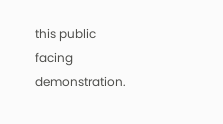this public facing demonstration.